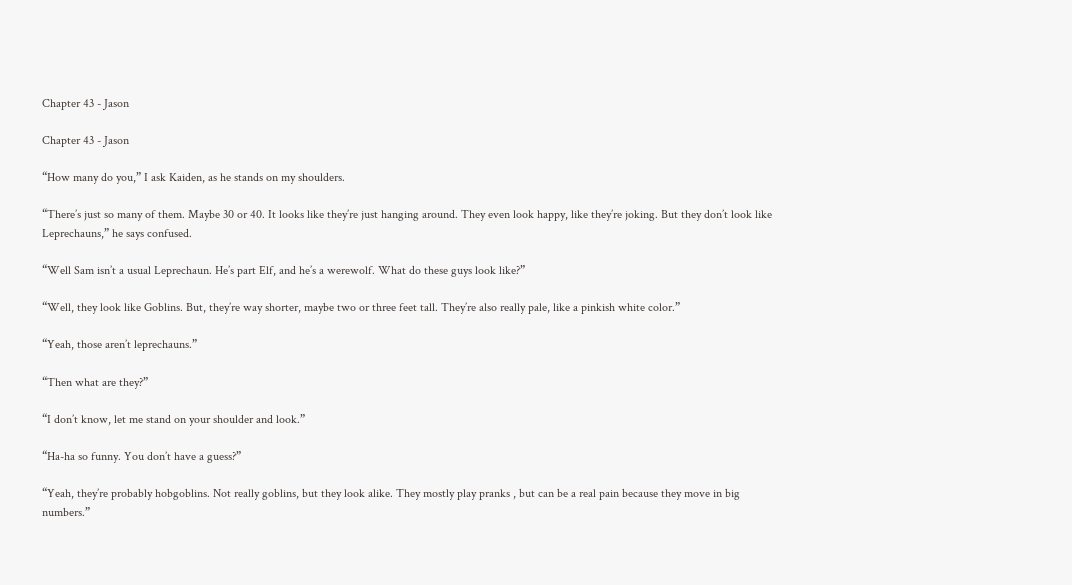Chapter 43 - Jason

Chapter 43 - Jason

“How many do you,” I ask Kaiden, as he stands on my shoulders.

“There’s just so many of them. Maybe 30 or 40. It looks like they’re just hanging around. They even look happy, like they’re joking. But they don’t look like Leprechauns,” he says confused.

“Well Sam isn’t a usual Leprechaun. He’s part Elf, and he’s a werewolf. What do these guys look like?”

“Well, they look like Goblins. But, they’re way shorter, maybe two or three feet tall. They’re also really pale, like a pinkish white color.”

“Yeah, those aren’t leprechauns.”

“Then what are they?”

“I don’t know, let me stand on your shoulder and look.”

“Ha-ha so funny. You don’t have a guess?”

“Yeah, they’re probably hobgoblins. Not really goblins, but they look alike. They mostly play pranks , but can be a real pain because they move in big numbers.”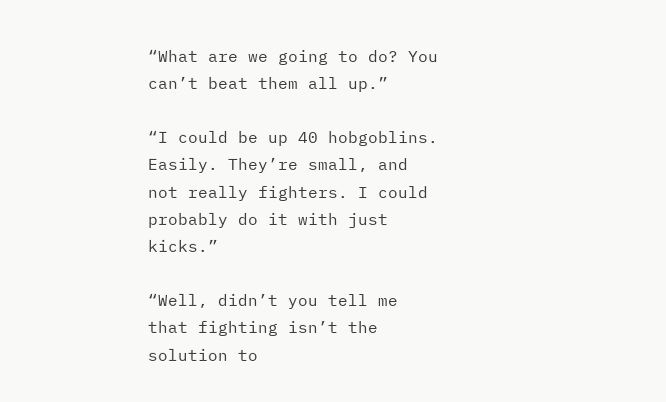“What are we going to do? You can’t beat them all up.”

“I could be up 40 hobgoblins. Easily. They’re small, and not really fighters. I could probably do it with just kicks.”

“Well, didn’t you tell me that fighting isn’t the solution to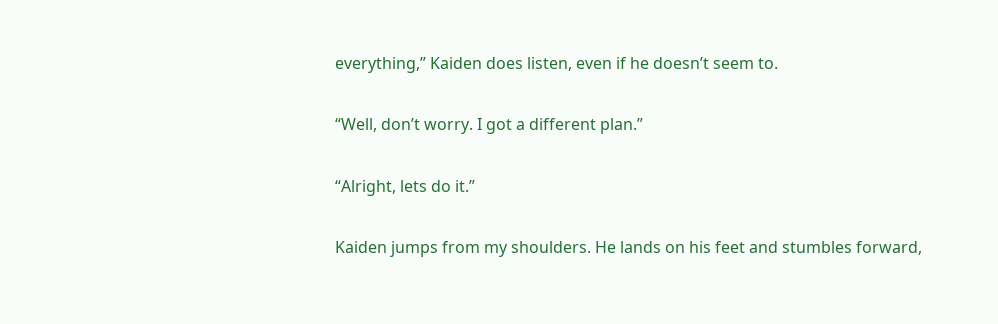everything,” Kaiden does listen, even if he doesn’t seem to.

“Well, don’t worry. I got a different plan.”

“Alright, lets do it.”

Kaiden jumps from my shoulders. He lands on his feet and stumbles forward,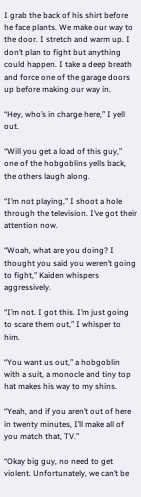I grab the back of his shirt before he face plants. We make our way to the door. I stretch and warm up. I don’t plan to fight but anything could happen. I take a deep breath and force one of the garage doors up before making our way in.

“Hey, who’s in charge here,” I yell out.

“Will you get a load of this guy,” one of the hobgoblins yells back, the others laugh along.

“I’m not playing,” I shoot a hole through the television. I’ve got their attention now.

“Woah, what are you doing? I thought you said you weren’t going to fight,” Kaiden whispers aggressively.

“I’m not. I got this. I’m just going to scare them out,” I whisper to him.

“You want us out,” a hobgoblin with a suit, a monocle and tiny top hat makes his way to my shins.

“Yeah, and if you aren’t out of here in twenty minutes, I’ll make all of you match that, TV.”

“Okay big guy, no need to get violent. Unfortunately, we can’t be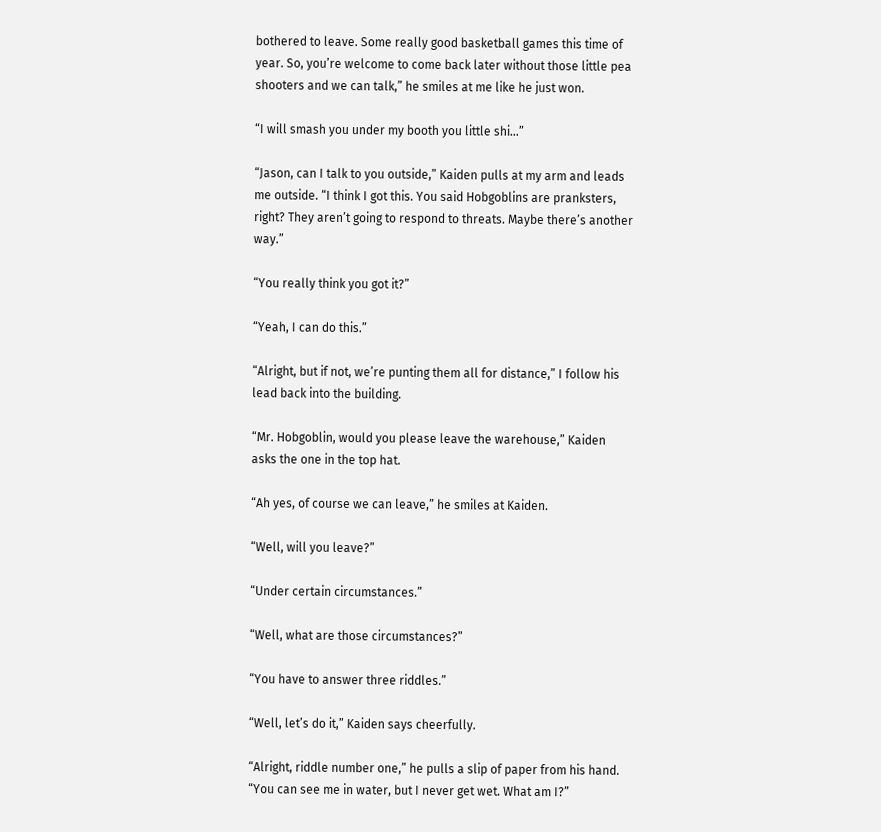bothered to leave. Some really good basketball games this time of year. So, you’re welcome to come back later without those little pea shooters and we can talk,” he smiles at me like he just won.

“I will smash you under my booth you little shi…”

“Jason, can I talk to you outside,” Kaiden pulls at my arm and leads me outside. “I think I got this. You said Hobgoblins are pranksters, right? They aren’t going to respond to threats. Maybe there’s another way.”

“You really think you got it?”

“Yeah, I can do this.”

“Alright, but if not, we’re punting them all for distance,” I follow his lead back into the building.

“Mr. Hobgoblin, would you please leave the warehouse,” Kaiden asks the one in the top hat.

“Ah yes, of course we can leave,” he smiles at Kaiden.

“Well, will you leave?”

“Under certain circumstances.”

“Well, what are those circumstances?”

“You have to answer three riddles.”

“Well, let’s do it,” Kaiden says cheerfully.

“Alright, riddle number one,” he pulls a slip of paper from his hand. “You can see me in water, but I never get wet. What am I?”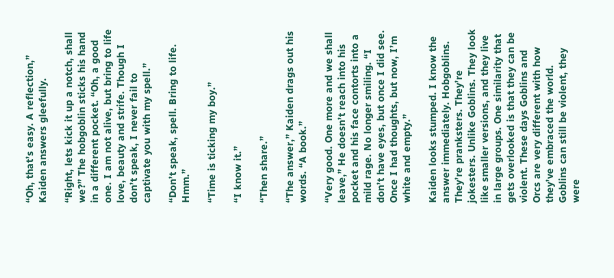“Oh, that’s easy. A reflection,” Kaiden answers gleefully.

“Right, lets kick it up a notch, shall we?” The hobgoblin sticks his hand in a different pocket. “Oh, a good one. I am not alive, but bring to life love, beauty and strife. Though I don’t speak, I never fail to captivate you with my spell.”

“Don’t speak, spell. Bring to life. Hmm.”

“Time is ticking my boy.”

“I know it.”

“Then share.”

“The answer,” Kaiden drags out his words. “A book.”

“Very good. One more and we shall leave,” He doesn’t reach into his pocket and his face contorts into a mild rage. No longer smiling. “I don’t have eyes, but once I did see. Once I had thoughts, but now, I’m white and empty.”

Kaiden looks stumped. I know the answer immediately. Hobgoblins. They’re pranksters. They’re jokesters. Unlike Goblins. They look like smaller versions, and they live in large groups. One similarity that gets overlooked is that they can be violent. These days Goblins and Orcs are very different with how they’ve embraced the world. Goblins can still be violent, they were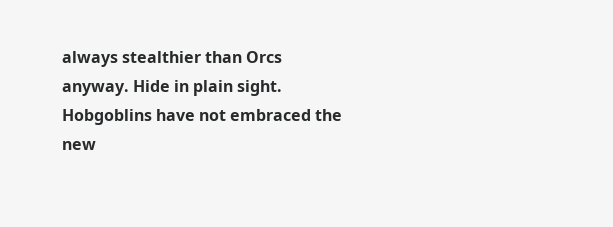always stealthier than Orcs anyway. Hide in plain sight. Hobgoblins have not embraced the new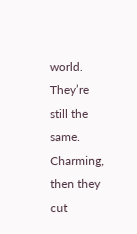world. They’re still the same. Charming, then they cut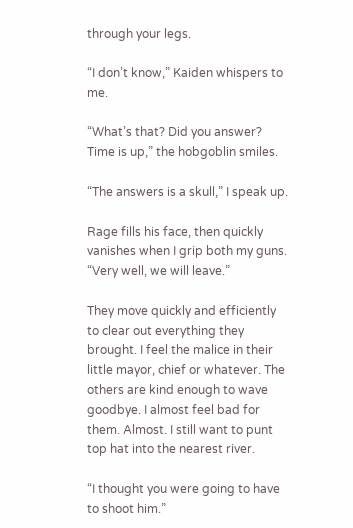through your legs.

“I don’t know,” Kaiden whispers to me.

“What’s that? Did you answer? Time is up,” the hobgoblin smiles.

“The answers is a skull,” I speak up.

Rage fills his face, then quickly vanishes when I grip both my guns. “Very well, we will leave.”

They move quickly and efficiently to clear out everything they brought. I feel the malice in their little mayor, chief or whatever. The others are kind enough to wave goodbye. I almost feel bad for them. Almost. I still want to punt top hat into the nearest river.

“I thought you were going to have to shoot him.”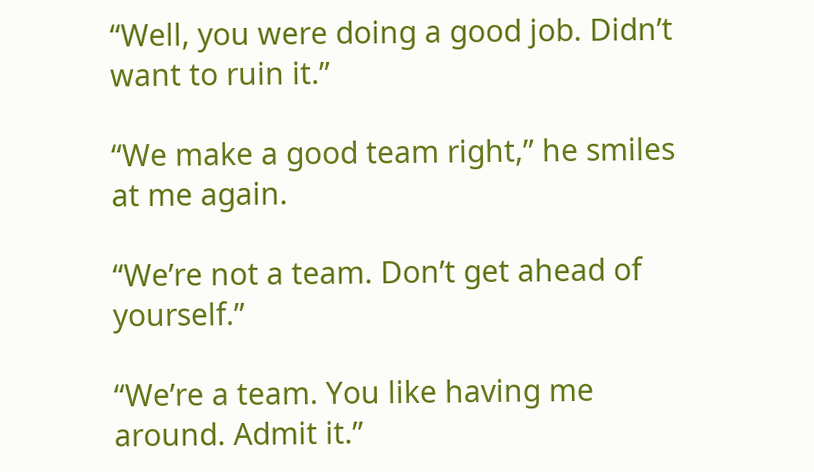“Well, you were doing a good job. Didn’t want to ruin it.”

“We make a good team right,” he smiles at me again.

“We’re not a team. Don’t get ahead of yourself.”

“We’re a team. You like having me around. Admit it.”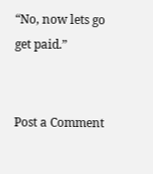“No, now lets go get paid.”


Post a Comment